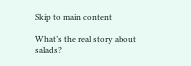Skip to main content

What’s the real story about salads?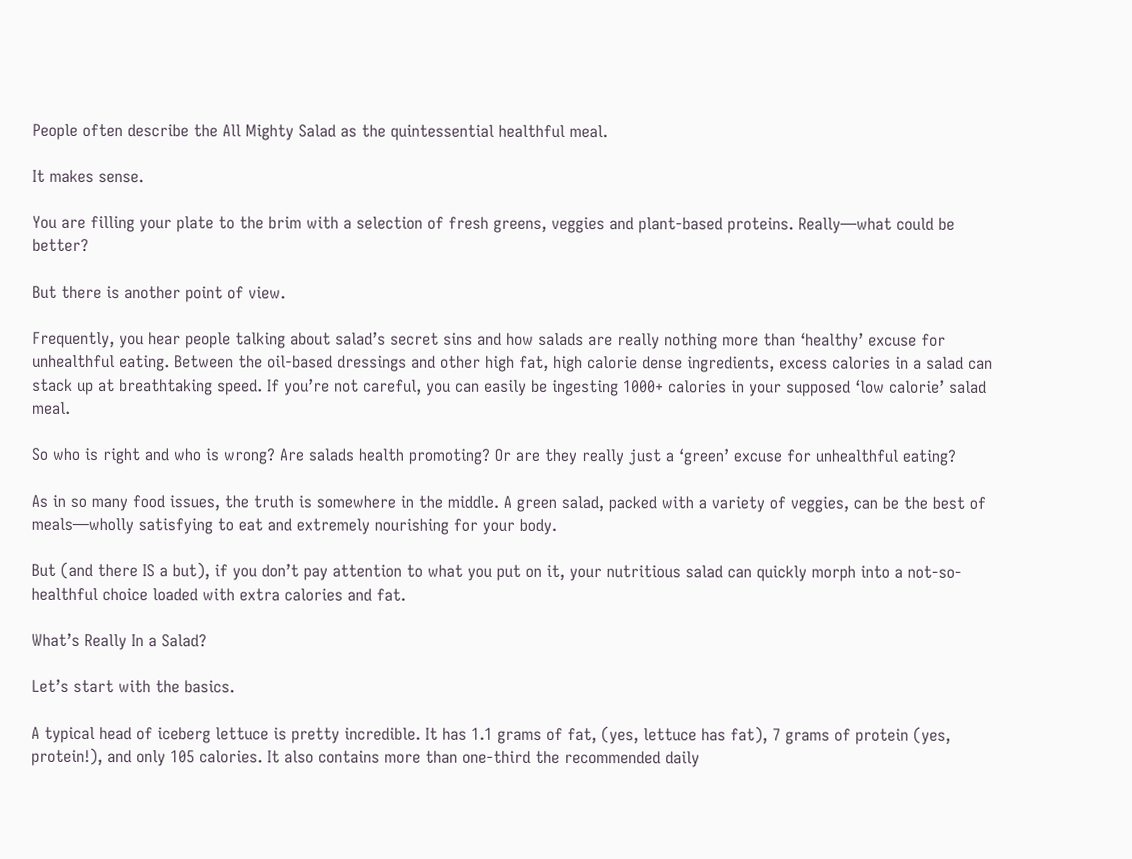People often describe the All Mighty Salad as the quintessential healthful meal.

It makes sense.

You are filling your plate to the brim with a selection of fresh greens, veggies and plant-based proteins. Really—what could be better?

But there is another point of view.

Frequently, you hear people talking about salad’s secret sins and how salads are really nothing more than ‘healthy’ excuse for unhealthful eating. Between the oil-based dressings and other high fat, high calorie dense ingredients, excess calories in a salad can stack up at breathtaking speed. If you’re not careful, you can easily be ingesting 1000+ calories in your supposed ‘low calorie’ salad meal.

So who is right and who is wrong? Are salads health promoting? Or are they really just a ‘green’ excuse for unhealthful eating?

As in so many food issues, the truth is somewhere in the middle. A green salad, packed with a variety of veggies, can be the best of meals—wholly satisfying to eat and extremely nourishing for your body.

But (and there IS a but), if you don’t pay attention to what you put on it, your nutritious salad can quickly morph into a not-so-healthful choice loaded with extra calories and fat.

What’s Really In a Salad?

Let’s start with the basics.

A typical head of iceberg lettuce is pretty incredible. It has 1.1 grams of fat, (yes, lettuce has fat), 7 grams of protein (yes, protein!), and only 105 calories. It also contains more than one-third the recommended daily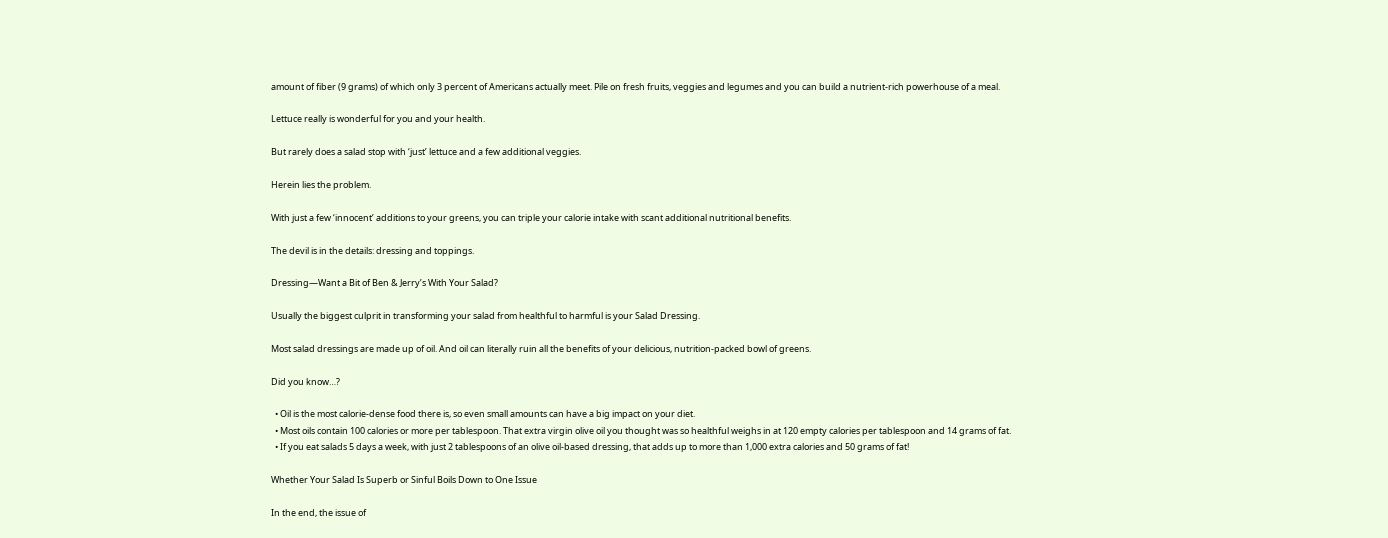amount of fiber (9 grams) of which only 3 percent of Americans actually meet. Pile on fresh fruits, veggies and legumes and you can build a nutrient-rich powerhouse of a meal.

Lettuce really is wonderful for you and your health.

But rarely does a salad stop with ‘just’ lettuce and a few additional veggies.

Herein lies the problem.

With just a few ‘innocent’ additions to your greens, you can triple your calorie intake with scant additional nutritional benefits.

The devil is in the details: dressing and toppings.

Dressing—Want a Bit of Ben & Jerry’s With Your Salad?

Usually the biggest culprit in transforming your salad from healthful to harmful is your Salad Dressing.

Most salad dressings are made up of oil. And oil can literally ruin all the benefits of your delicious, nutrition-packed bowl of greens.

Did you know…?

  • Oil is the most calorie-dense food there is, so even small amounts can have a big impact on your diet.
  • Most oils contain 100 calories or more per tablespoon. That extra virgin olive oil you thought was so healthful weighs in at 120 empty calories per tablespoon and 14 grams of fat.
  • If you eat salads 5 days a week, with just 2 tablespoons of an olive oil-based dressing, that adds up to more than 1,000 extra calories and 50 grams of fat!

Whether Your Salad Is Superb or Sinful Boils Down to One Issue

In the end, the issue of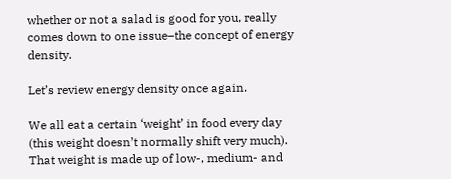whether or not a salad is good for you, really comes down to one issue–the concept of energy density.

Let’s review energy density once again.

We all eat a certain ‘weight’ in food every day (this weight doesn’t normally shift very much). That weight is made up of low-, medium- and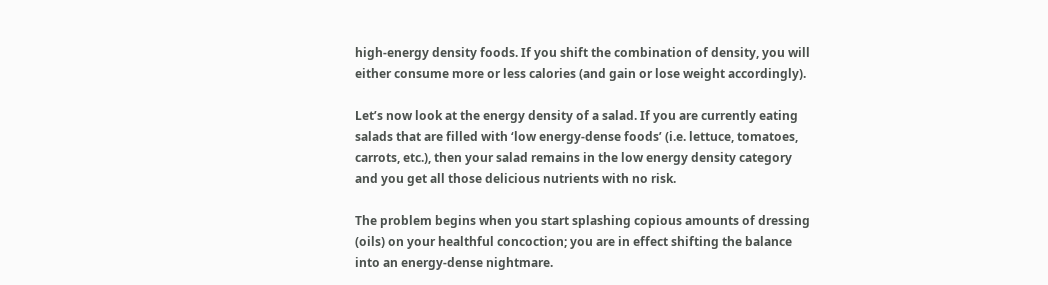high-energy density foods. If you shift the combination of density, you will either consume more or less calories (and gain or lose weight accordingly).

Let’s now look at the energy density of a salad. If you are currently eating salads that are filled with ‘low energy-dense foods’ (i.e. lettuce, tomatoes, carrots, etc.), then your salad remains in the low energy density category and you get all those delicious nutrients with no risk.

The problem begins when you start splashing copious amounts of dressing (oils) on your healthful concoction; you are in effect shifting the balance into an energy-dense nightmare.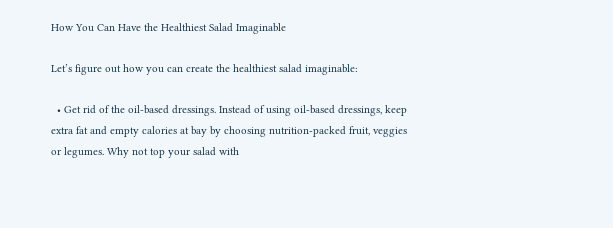How You Can Have the Healthiest Salad Imaginable

Let’s figure out how you can create the healthiest salad imaginable:

  • Get rid of the oil-based dressings. Instead of using oil-based dressings, keep extra fat and empty calories at bay by choosing nutrition-packed fruit, veggies or legumes. Why not top your salad with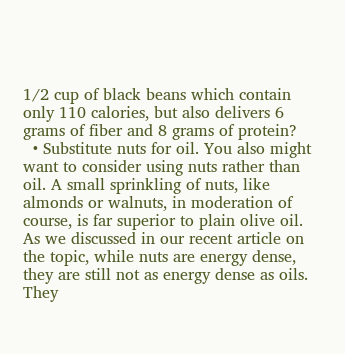1/2 cup of black beans which contain only 110 calories, but also delivers 6 grams of fiber and 8 grams of protein?
  • Substitute nuts for oil. You also might want to consider using nuts rather than oil. A small sprinkling of nuts, like almonds or walnuts, in moderation of course, is far superior to plain olive oil. As we discussed in our recent article on the topic, while nuts are energy dense, they are still not as energy dense as oils. They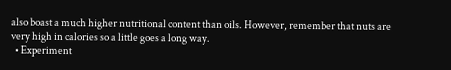also boast a much higher nutritional content than oils. However, remember that nuts are very high in calories so a little goes a long way.
  • Experiment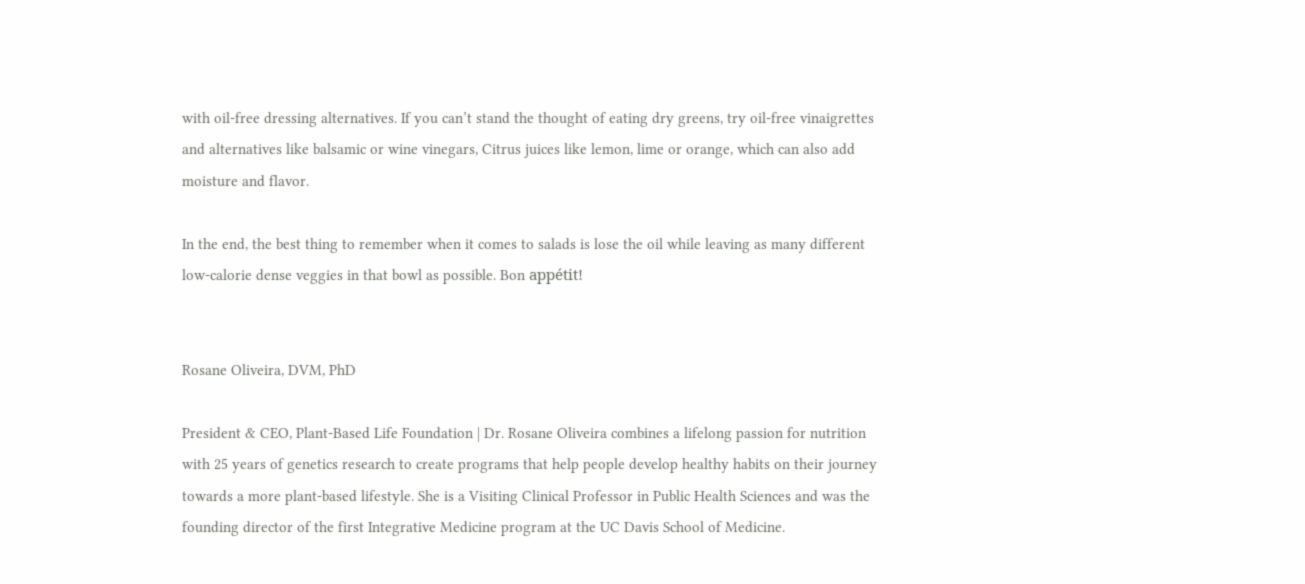with oil-free dressing alternatives. If you can’t stand the thought of eating dry greens, try oil-free vinaigrettes and alternatives like balsamic or wine vinegars, Citrus juices like lemon, lime or orange, which can also add moisture and flavor.

In the end, the best thing to remember when it comes to salads is lose the oil while leaving as many different low-calorie dense veggies in that bowl as possible. Bon appétit!


Rosane Oliveira, DVM, PhD

President & CEO, Plant-Based Life Foundation | Dr. Rosane Oliveira combines a lifelong passion for nutrition with 25 years of genetics research to create programs that help people develop healthy habits on their journey towards a more plant-based lifestyle. She is a Visiting Clinical Professor in Public Health Sciences and was the founding director of the first Integrative Medicine program at the UC Davis School of Medicine.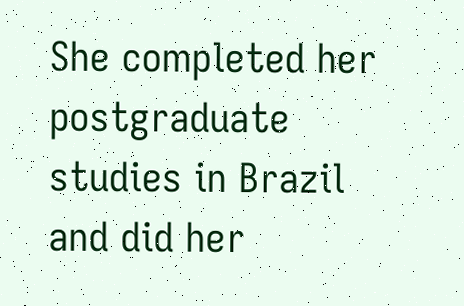She completed her postgraduate studies in Brazil and did her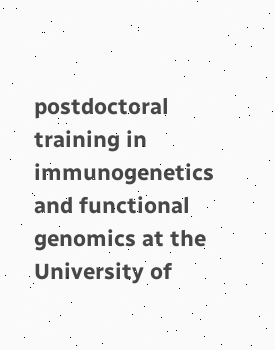postdoctoral training in immunogenetics and functional genomics at the University of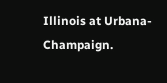Illinois at Urbana-Champaign.